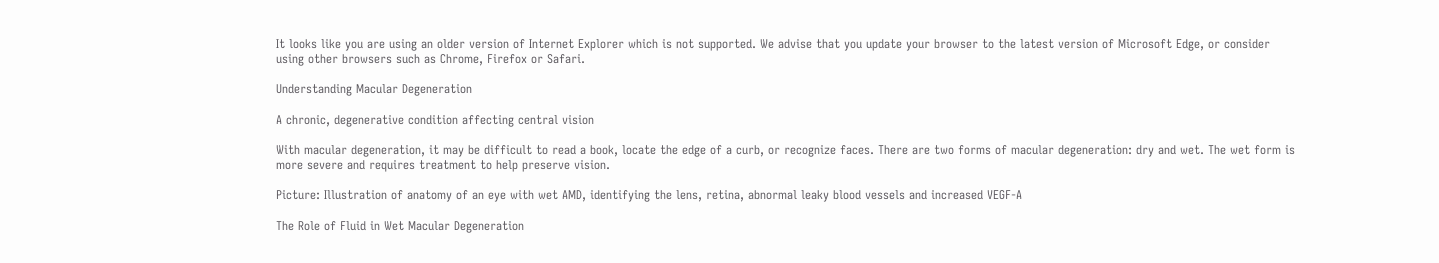It looks like you are using an older version of Internet Explorer which is not supported. We advise that you update your browser to the latest version of Microsoft Edge, or consider using other browsers such as Chrome, Firefox or Safari.

Understanding Macular Degeneration

A chronic, degenerative condition affecting central vision

With macular degeneration, it may be difficult to read a book, locate the edge of a curb, or recognize faces. There are two forms of macular degeneration: dry and wet. The wet form is more severe and requires treatment to help preserve vision.

Picture: Illustration of anatomy of an eye with wet AMD, identifying the lens, retina, abnormal leaky blood vessels and increased VEGF-A

The Role of Fluid in Wet Macular Degeneration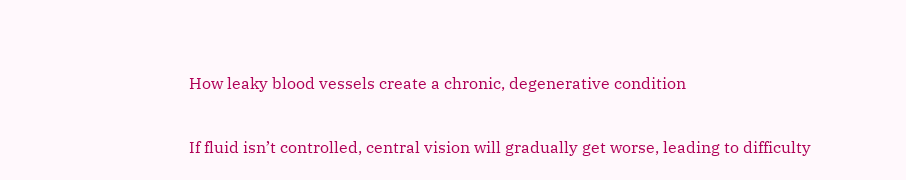How leaky blood vessels create a chronic, degenerative condition

If fluid isn’t controlled, central vision will gradually get worse, leading to difficulty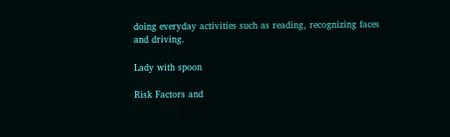doing everyday activities such as reading, recognizing faces and driving.

Lady with spoon

Risk Factors and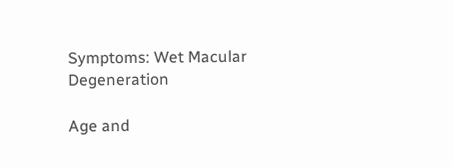Symptoms: Wet Macular Degeneration

Age and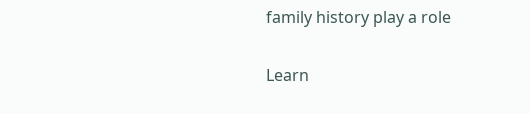family history play a role

Learn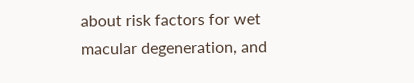about risk factors for wet macular degeneration, and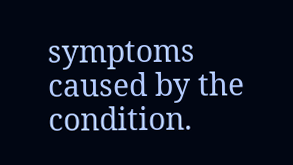symptoms caused by the condition.